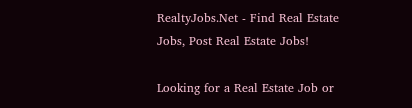RealtyJobs.Net - Find Real Estate Jobs, Post Real Estate Jobs!

Looking for a Real Estate Job or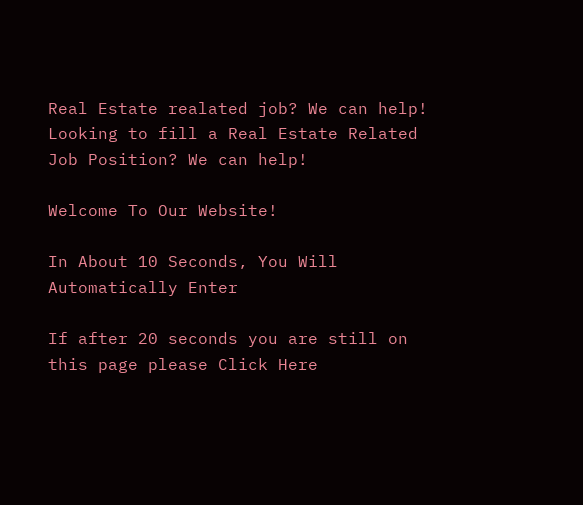Real Estate realated job? We can help!
Looking to fill a Real Estate Related Job Position? We can help!

Welcome To Our Website!

In About 10 Seconds, You Will Automatically Enter

If after 20 seconds you are still on this page please Click Here